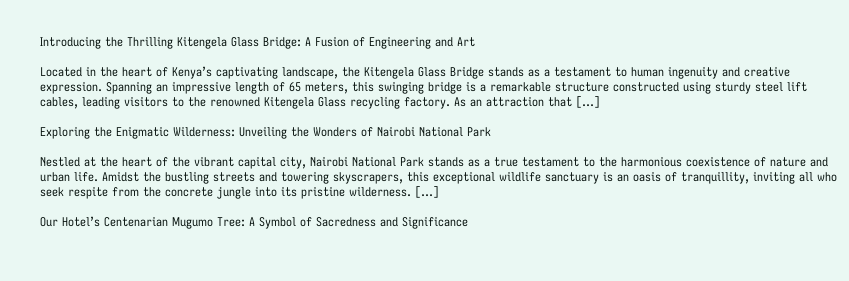Introducing the Thrilling Kitengela Glass Bridge: A Fusion of Engineering and Art

Located in the heart of Kenya’s captivating landscape, the Kitengela Glass Bridge stands as a testament to human ingenuity and creative expression. Spanning an impressive length of 65 meters, this swinging bridge is a remarkable structure constructed using sturdy steel lift cables, leading visitors to the renowned Kitengela Glass recycling factory. As an attraction that […]

Exploring the Enigmatic Wilderness: Unveiling the Wonders of Nairobi National Park

Nestled at the heart of the vibrant capital city, Nairobi National Park stands as a true testament to the harmonious coexistence of nature and urban life. Amidst the bustling streets and towering skyscrapers, this exceptional wildlife sanctuary is an oasis of tranquillity, inviting all who seek respite from the concrete jungle into its pristine wilderness. […]

Our Hotel’s Centenarian Mugumo Tree: A Symbol of Sacredness and Significance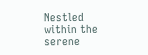Nestled within the serene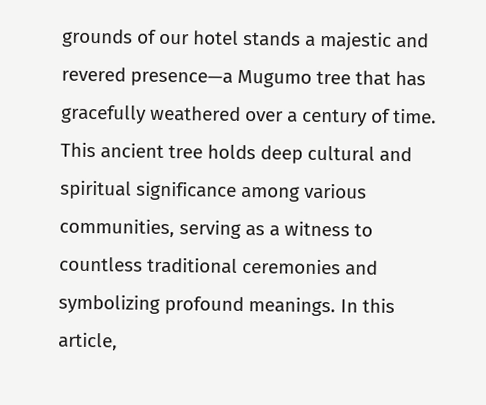grounds of our hotel stands a majestic and revered presence—a Mugumo tree that has gracefully weathered over a century of time. This ancient tree holds deep cultural and spiritual significance among various communities, serving as a witness to countless traditional ceremonies and symbolizing profound meanings. In this article,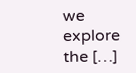we explore the […]